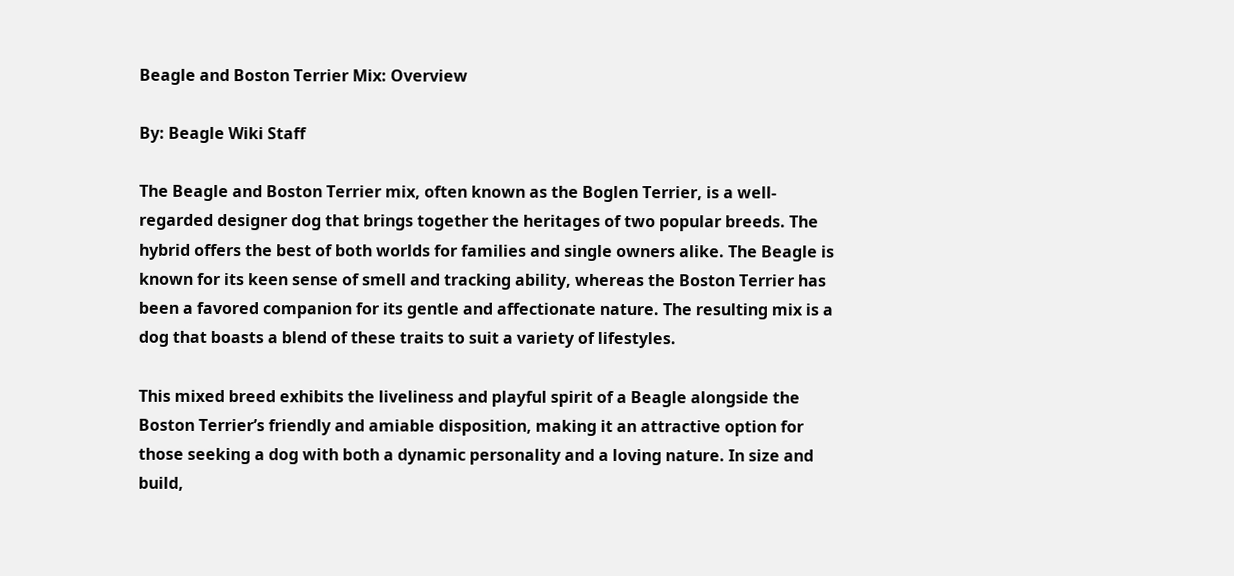Beagle and Boston Terrier Mix: Overview

By: Beagle Wiki Staff

The Beagle and Boston Terrier mix, often known as the Boglen Terrier, is a well-regarded designer dog that brings together the heritages of two popular breeds. The hybrid offers the best of both worlds for families and single owners alike. The Beagle is known for its keen sense of smell and tracking ability, whereas the Boston Terrier has been a favored companion for its gentle and affectionate nature. The resulting mix is a dog that boasts a blend of these traits to suit a variety of lifestyles.

This mixed breed exhibits the liveliness and playful spirit of a Beagle alongside the Boston Terrier’s friendly and amiable disposition, making it an attractive option for those seeking a dog with both a dynamic personality and a loving nature. In size and build,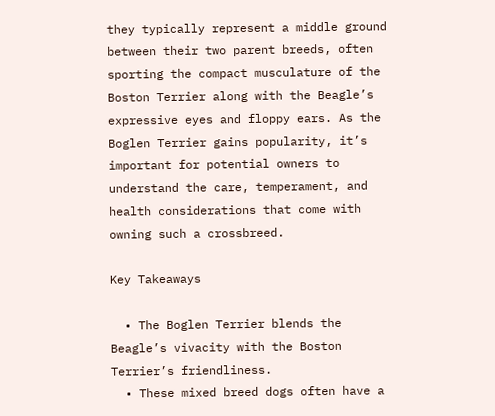they typically represent a middle ground between their two parent breeds, often sporting the compact musculature of the Boston Terrier along with the Beagle’s expressive eyes and floppy ears. As the Boglen Terrier gains popularity, it’s important for potential owners to understand the care, temperament, and health considerations that come with owning such a crossbreed.

Key Takeaways

  • The Boglen Terrier blends the Beagle’s vivacity with the Boston Terrier’s friendliness.
  • These mixed breed dogs often have a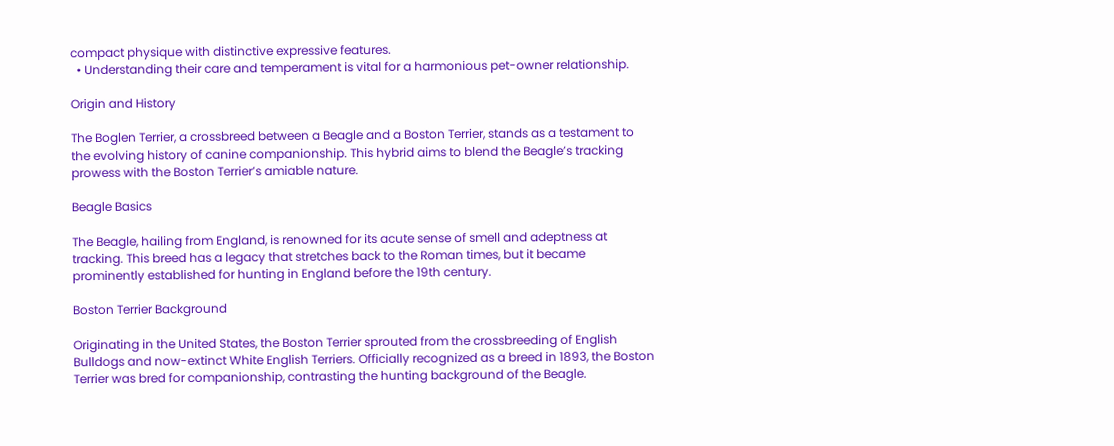compact physique with distinctive expressive features.
  • Understanding their care and temperament is vital for a harmonious pet-owner relationship.

Origin and History

The Boglen Terrier, a crossbreed between a Beagle and a Boston Terrier, stands as a testament to the evolving history of canine companionship. This hybrid aims to blend the Beagle’s tracking prowess with the Boston Terrier’s amiable nature.

Beagle Basics

The Beagle, hailing from England, is renowned for its acute sense of smell and adeptness at tracking. This breed has a legacy that stretches back to the Roman times, but it became prominently established for hunting in England before the 19th century.

Boston Terrier Background

Originating in the United States, the Boston Terrier sprouted from the crossbreeding of English Bulldogs and now-extinct White English Terriers. Officially recognized as a breed in 1893, the Boston Terrier was bred for companionship, contrasting the hunting background of the Beagle.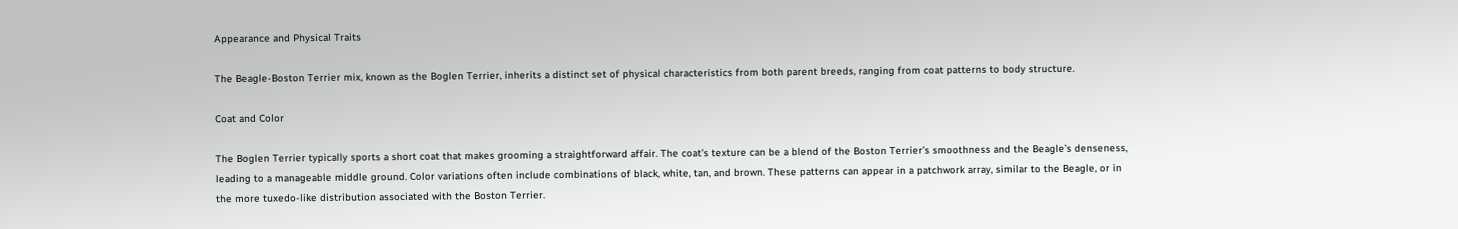Appearance and Physical Traits

The Beagle-Boston Terrier mix, known as the Boglen Terrier, inherits a distinct set of physical characteristics from both parent breeds, ranging from coat patterns to body structure.

Coat and Color

The Boglen Terrier typically sports a short coat that makes grooming a straightforward affair. The coat’s texture can be a blend of the Boston Terrier’s smoothness and the Beagle’s denseness, leading to a manageable middle ground. Color variations often include combinations of black, white, tan, and brown. These patterns can appear in a patchwork array, similar to the Beagle, or in the more tuxedo-like distribution associated with the Boston Terrier.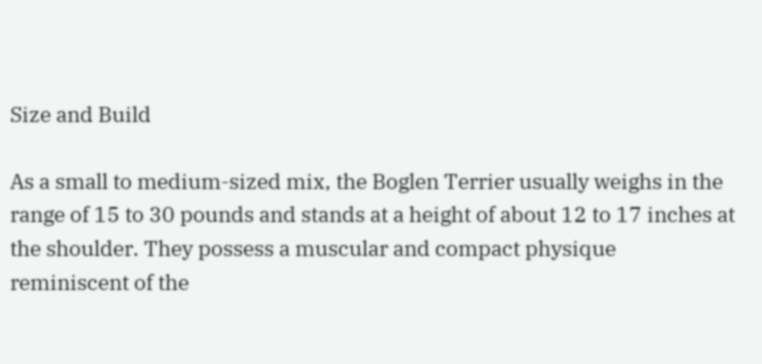Size and Build

As a small to medium-sized mix, the Boglen Terrier usually weighs in the range of 15 to 30 pounds and stands at a height of about 12 to 17 inches at the shoulder. They possess a muscular and compact physique reminiscent of the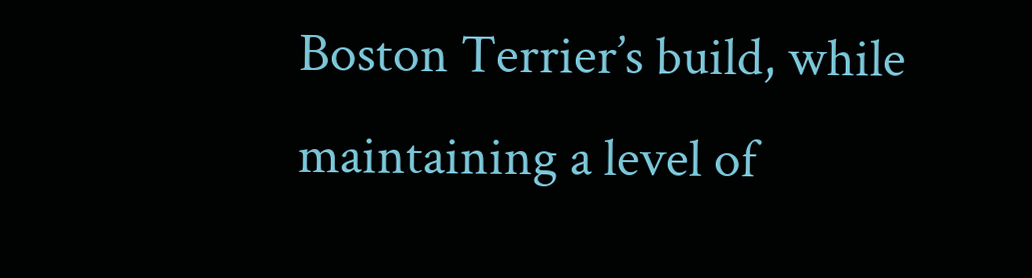Boston Terrier’s build, while maintaining a level of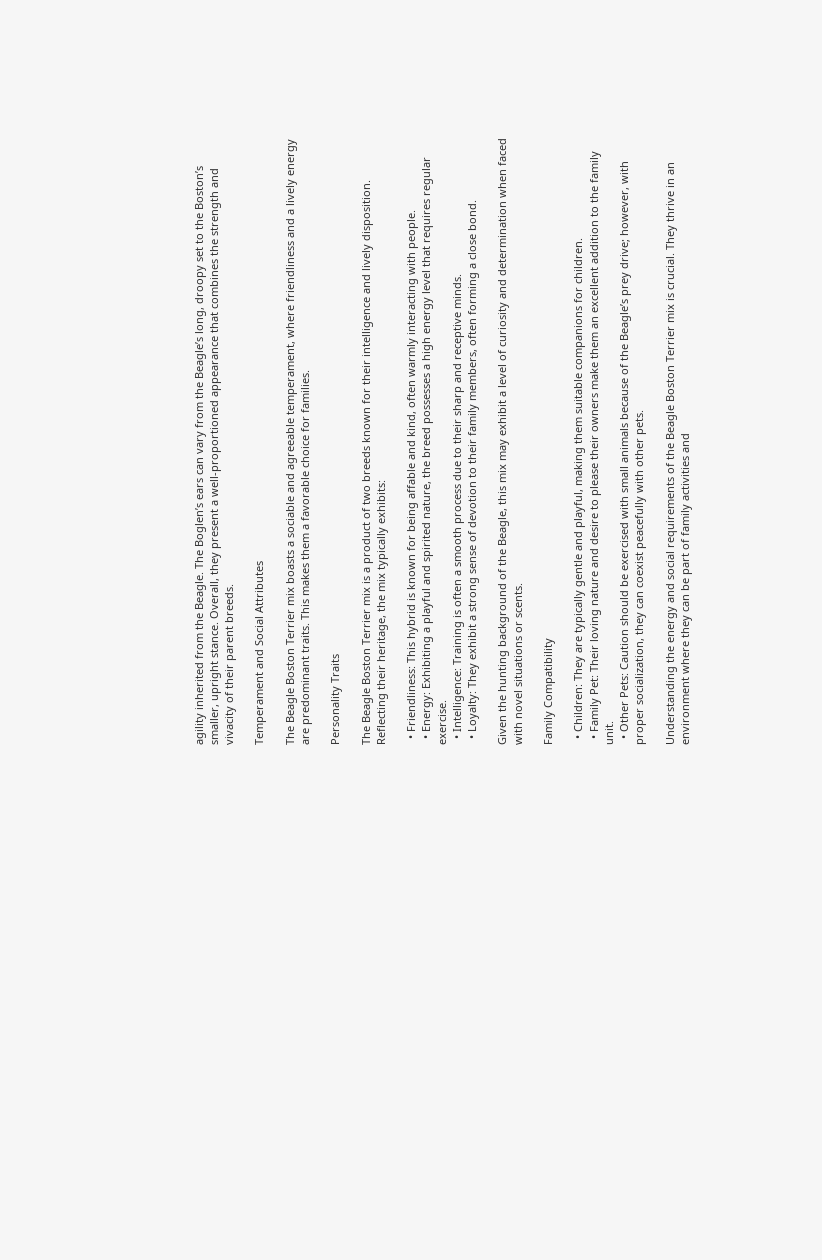agility inherited from the Beagle. The Boglen’s ears can vary from the Beagle’s long, droopy set to the Boston’s smaller, upright stance. Overall, they present a well-proportioned appearance that combines the strength and vivacity of their parent breeds.

Temperament and Social Attributes

The Beagle Boston Terrier mix boasts a sociable and agreeable temperament, where friendliness and a lively energy are predominant traits. This makes them a favorable choice for families.

Personality Traits

The Beagle Boston Terrier mix is a product of two breeds known for their intelligence and lively disposition. Reflecting their heritage, the mix typically exhibits:

  • Friendliness: This hybrid is known for being affable and kind, often warmly interacting with people.
  • Energy: Exhibiting a playful and spirited nature, the breed possesses a high energy level that requires regular exercise.
  • Intelligence: Training is often a smooth process due to their sharp and receptive minds.
  • Loyalty: They exhibit a strong sense of devotion to their family members, often forming a close bond.

Given the hunting background of the Beagle, this mix may exhibit a level of curiosity and determination when faced with novel situations or scents.

Family Compatibility

  • Children: They are typically gentle and playful, making them suitable companions for children.
  • Family Pet: Their loving nature and desire to please their owners make them an excellent addition to the family unit.
  • Other Pets: Caution should be exercised with small animals because of the Beagle’s prey drive; however, with proper socialization, they can coexist peacefully with other pets.

Understanding the energy and social requirements of the Beagle Boston Terrier mix is crucial. They thrive in an environment where they can be part of family activities and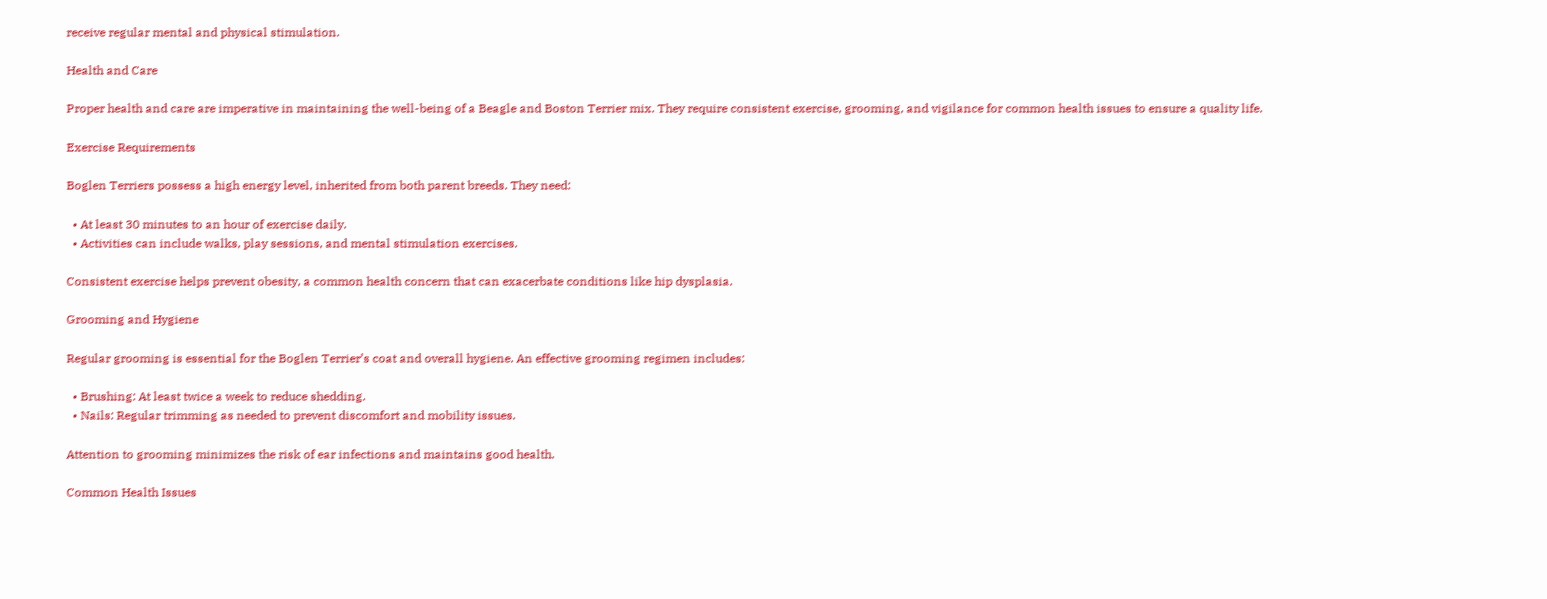receive regular mental and physical stimulation.

Health and Care

Proper health and care are imperative in maintaining the well-being of a Beagle and Boston Terrier mix. They require consistent exercise, grooming, and vigilance for common health issues to ensure a quality life.

Exercise Requirements

Boglen Terriers possess a high energy level, inherited from both parent breeds. They need:

  • At least 30 minutes to an hour of exercise daily.
  • Activities can include walks, play sessions, and mental stimulation exercises.

Consistent exercise helps prevent obesity, a common health concern that can exacerbate conditions like hip dysplasia.

Grooming and Hygiene

Regular grooming is essential for the Boglen Terrier’s coat and overall hygiene. An effective grooming regimen includes:

  • Brushing: At least twice a week to reduce shedding.
  • Nails: Regular trimming as needed to prevent discomfort and mobility issues.

Attention to grooming minimizes the risk of ear infections and maintains good health.

Common Health Issues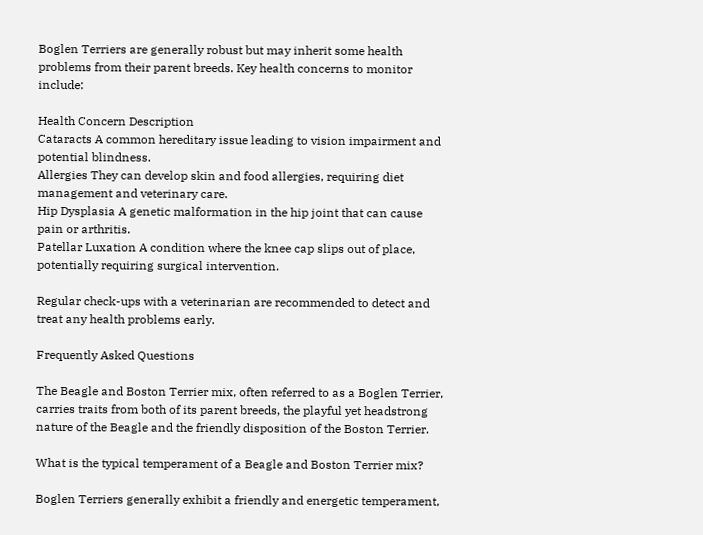Boglen Terriers are generally robust but may inherit some health problems from their parent breeds. Key health concerns to monitor include:

Health Concern Description
Cataracts A common hereditary issue leading to vision impairment and potential blindness.
Allergies They can develop skin and food allergies, requiring diet management and veterinary care.
Hip Dysplasia A genetic malformation in the hip joint that can cause pain or arthritis.
Patellar Luxation A condition where the knee cap slips out of place, potentially requiring surgical intervention.

Regular check-ups with a veterinarian are recommended to detect and treat any health problems early.

Frequently Asked Questions

The Beagle and Boston Terrier mix, often referred to as a Boglen Terrier, carries traits from both of its parent breeds‚ the playful yet headstrong nature of the Beagle and the friendly disposition of the Boston Terrier.

What is the typical temperament of a Beagle and Boston Terrier mix?

Boglen Terriers generally exhibit a friendly and energetic temperament,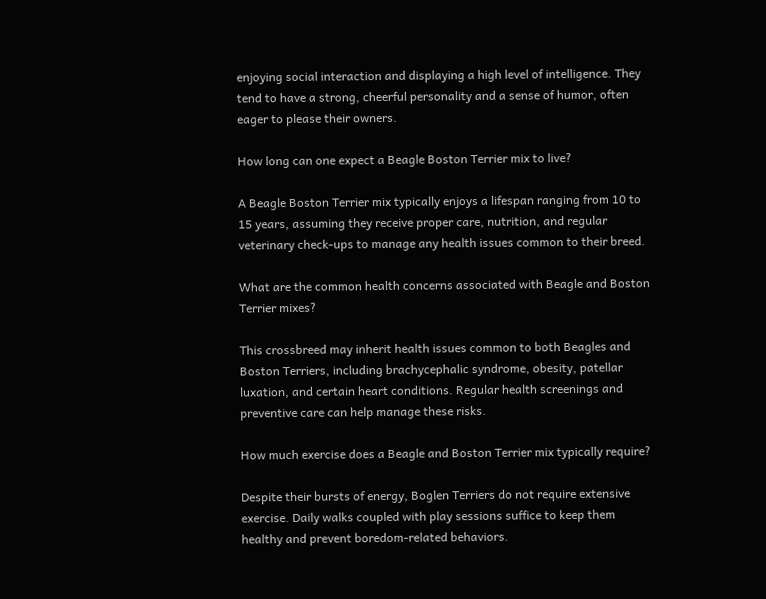enjoying social interaction and displaying a high level of intelligence. They tend to have a strong, cheerful personality and a sense of humor, often eager to please their owners.

How long can one expect a Beagle Boston Terrier mix to live?

A Beagle Boston Terrier mix typically enjoys a lifespan ranging from 10 to 15 years, assuming they receive proper care, nutrition, and regular veterinary check-ups to manage any health issues common to their breed.

What are the common health concerns associated with Beagle and Boston Terrier mixes?

This crossbreed may inherit health issues common to both Beagles and Boston Terriers, including brachycephalic syndrome, obesity, patellar luxation, and certain heart conditions. Regular health screenings and preventive care can help manage these risks.

How much exercise does a Beagle and Boston Terrier mix typically require?

Despite their bursts of energy, Boglen Terriers do not require extensive exercise. Daily walks coupled with play sessions suffice to keep them healthy and prevent boredom-related behaviors.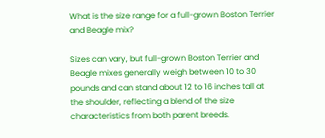What is the size range for a full-grown Boston Terrier and Beagle mix?

Sizes can vary, but full-grown Boston Terrier and Beagle mixes generally weigh between 10 to 30 pounds and can stand about 12 to 16 inches tall at the shoulder, reflecting a blend of the size characteristics from both parent breeds.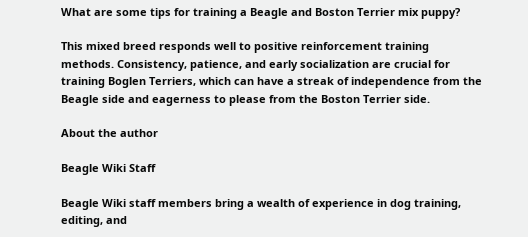What are some tips for training a Beagle and Boston Terrier mix puppy?

This mixed breed responds well to positive reinforcement training methods. Consistency, patience, and early socialization are crucial for training Boglen Terriers, which can have a streak of independence from the Beagle side and eagerness to please from the Boston Terrier side.

About the author

Beagle Wiki Staff

Beagle Wiki staff members bring a wealth of experience in dog training, editing, and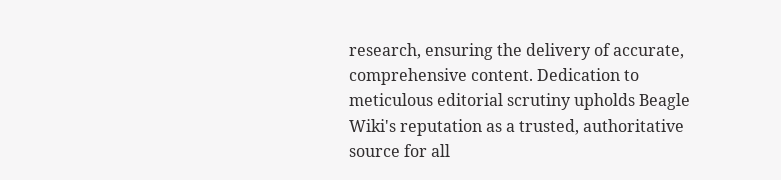research, ensuring the delivery of accurate, comprehensive content. Dedication to meticulous editorial scrutiny upholds Beagle Wiki's reputation as a trusted, authoritative source for all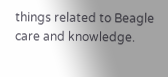things related to Beagle care and knowledge.